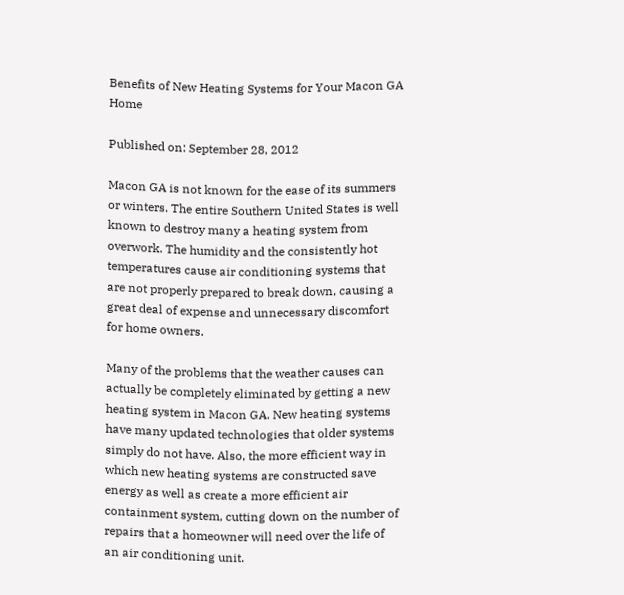Benefits of New Heating Systems for Your Macon GA Home

Published on: September 28, 2012

Macon GA is not known for the ease of its summers or winters. The entire Southern United States is well known to destroy many a heating system from overwork. The humidity and the consistently hot temperatures cause air conditioning systems that are not properly prepared to break down, causing a great deal of expense and unnecessary discomfort for home owners.

Many of the problems that the weather causes can actually be completely eliminated by getting a new heating system in Macon GA. New heating systems have many updated technologies that older systems simply do not have. Also, the more efficient way in which new heating systems are constructed save energy as well as create a more efficient air containment system, cutting down on the number of repairs that a homeowner will need over the life of an air conditioning unit.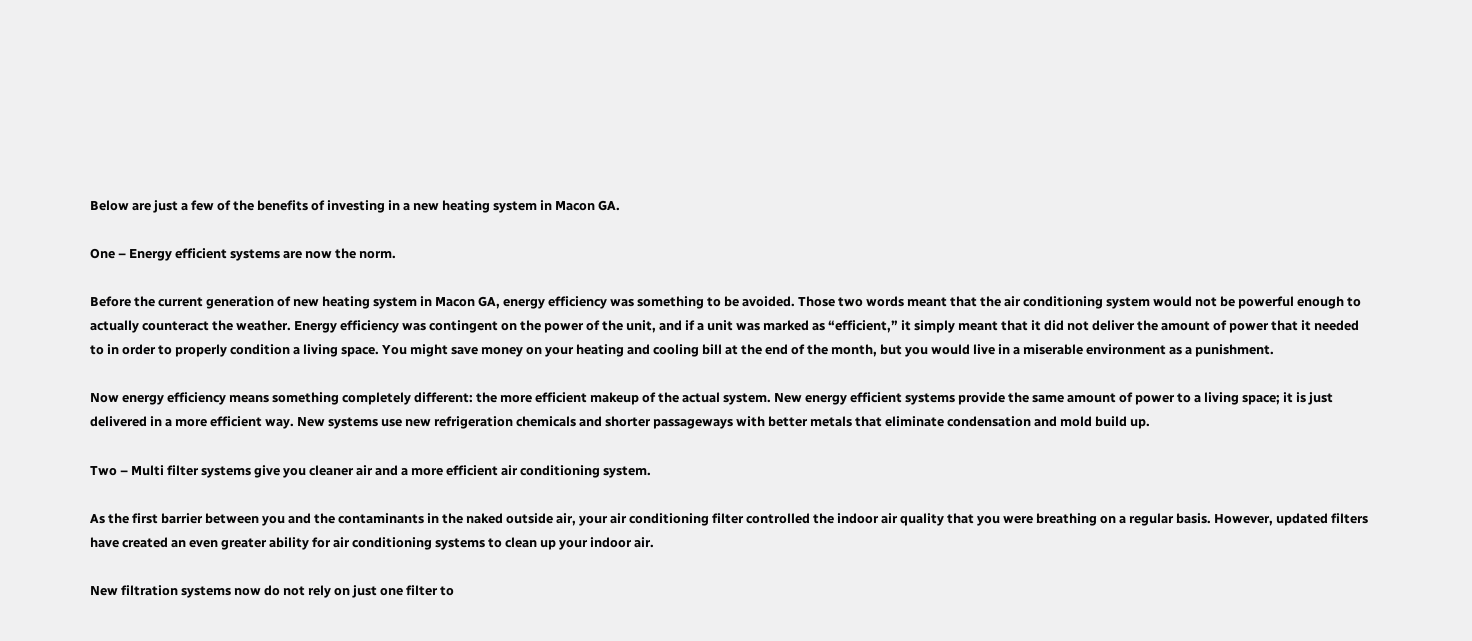Below are just a few of the benefits of investing in a new heating system in Macon GA.

One – Energy efficient systems are now the norm.

Before the current generation of new heating system in Macon GA, energy efficiency was something to be avoided. Those two words meant that the air conditioning system would not be powerful enough to actually counteract the weather. Energy efficiency was contingent on the power of the unit, and if a unit was marked as “efficient,” it simply meant that it did not deliver the amount of power that it needed to in order to properly condition a living space. You might save money on your heating and cooling bill at the end of the month, but you would live in a miserable environment as a punishment.

Now energy efficiency means something completely different: the more efficient makeup of the actual system. New energy efficient systems provide the same amount of power to a living space; it is just delivered in a more efficient way. New systems use new refrigeration chemicals and shorter passageways with better metals that eliminate condensation and mold build up.

Two – Multi filter systems give you cleaner air and a more efficient air conditioning system.

As the first barrier between you and the contaminants in the naked outside air, your air conditioning filter controlled the indoor air quality that you were breathing on a regular basis. However, updated filters have created an even greater ability for air conditioning systems to clean up your indoor air.

New filtration systems now do not rely on just one filter to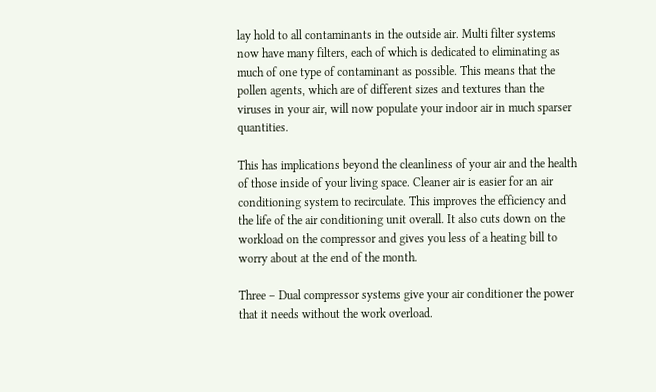lay hold to all contaminants in the outside air. Multi filter systems now have many filters, each of which is dedicated to eliminating as much of one type of contaminant as possible. This means that the pollen agents, which are of different sizes and textures than the viruses in your air, will now populate your indoor air in much sparser quantities.

This has implications beyond the cleanliness of your air and the health of those inside of your living space. Cleaner air is easier for an air conditioning system to recirculate. This improves the efficiency and the life of the air conditioning unit overall. It also cuts down on the workload on the compressor and gives you less of a heating bill to worry about at the end of the month.

Three – Dual compressor systems give your air conditioner the power that it needs without the work overload.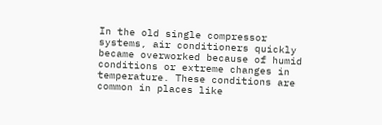In the old single compressor systems, air conditioners quickly became overworked because of humid conditions or extreme changes in temperature. These conditions are common in places like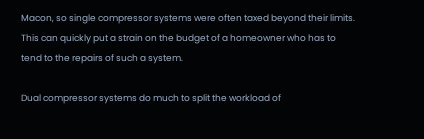Macon, so single compressor systems were often taxed beyond their limits. This can quickly put a strain on the budget of a homeowner who has to tend to the repairs of such a system.

Dual compressor systems do much to split the workload of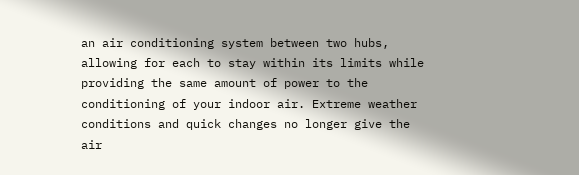an air conditioning system between two hubs, allowing for each to stay within its limits while providing the same amount of power to the conditioning of your indoor air. Extreme weather conditions and quick changes no longer give the air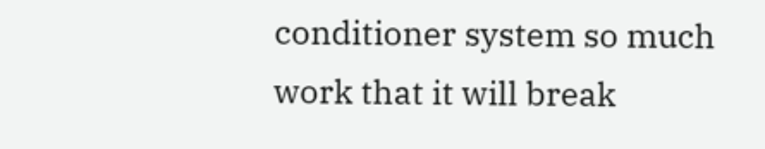conditioner system so much work that it will break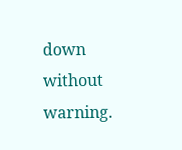down without warning.